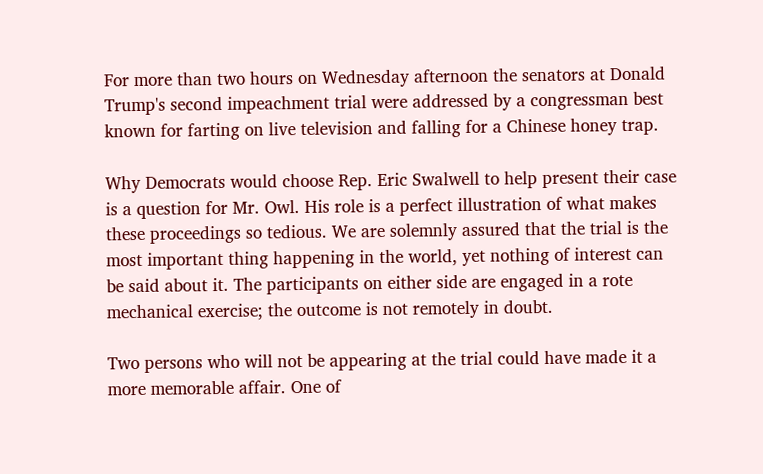For more than two hours on Wednesday afternoon the senators at Donald Trump's second impeachment trial were addressed by a congressman best known for farting on live television and falling for a Chinese honey trap.

Why Democrats would choose Rep. Eric Swalwell to help present their case is a question for Mr. Owl. His role is a perfect illustration of what makes these proceedings so tedious. We are solemnly assured that the trial is the most important thing happening in the world, yet nothing of interest can be said about it. The participants on either side are engaged in a rote mechanical exercise; the outcome is not remotely in doubt.

Two persons who will not be appearing at the trial could have made it a more memorable affair. One of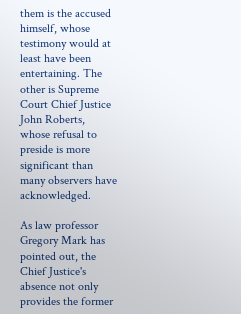them is the accused himself, whose testimony would at least have been entertaining. The other is Supreme Court Chief Justice John Roberts, whose refusal to preside is more significant than many observers have acknowledged.

As law professor Gregory Mark has pointed out, the Chief Justice's absence not only provides the former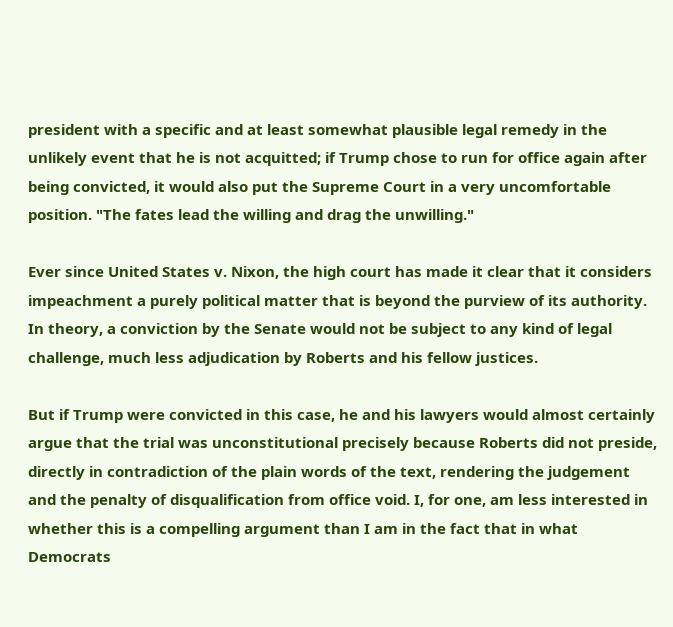president with a specific and at least somewhat plausible legal remedy in the unlikely event that he is not acquitted; if Trump chose to run for office again after being convicted, it would also put the Supreme Court in a very uncomfortable position. "The fates lead the willing and drag the unwilling."

Ever since United States v. Nixon, the high court has made it clear that it considers impeachment a purely political matter that is beyond the purview of its authority. In theory, a conviction by the Senate would not be subject to any kind of legal challenge, much less adjudication by Roberts and his fellow justices.

But if Trump were convicted in this case, he and his lawyers would almost certainly argue that the trial was unconstitutional precisely because Roberts did not preside, directly in contradiction of the plain words of the text, rendering the judgement and the penalty of disqualification from office void. I, for one, am less interested in whether this is a compelling argument than I am in the fact that in what Democrats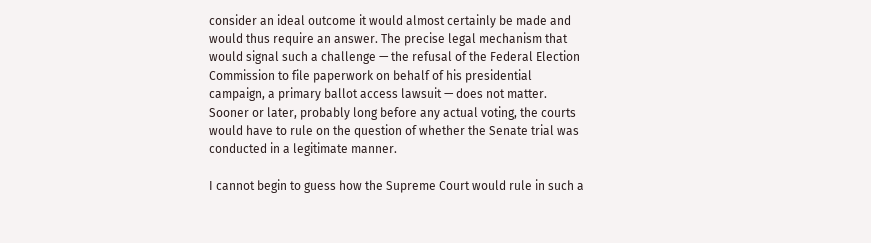consider an ideal outcome it would almost certainly be made and would thus require an answer. The precise legal mechanism that would signal such a challenge — the refusal of the Federal Election Commission to file paperwork on behalf of his presidential campaign, a primary ballot access lawsuit — does not matter. Sooner or later, probably long before any actual voting, the courts would have to rule on the question of whether the Senate trial was conducted in a legitimate manner.

I cannot begin to guess how the Supreme Court would rule in such a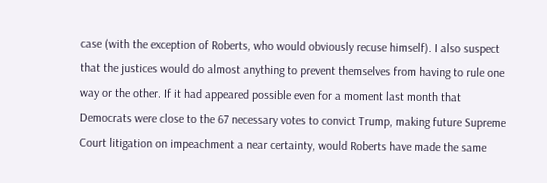case (with the exception of Roberts, who would obviously recuse himself). I also suspect that the justices would do almost anything to prevent themselves from having to rule one way or the other. If it had appeared possible even for a moment last month that Democrats were close to the 67 necessary votes to convict Trump, making future Supreme Court litigation on impeachment a near certainty, would Roberts have made the same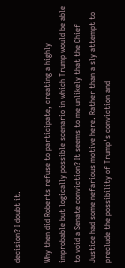decision? I doubt it.

Why then did Roberts refuse to participate, creating a highly improbable but logically possible scenario in which Trump would be able to void a Senate conviction? It seems to me unlikely that the Chief Justice had some nefarious motive here. Rather than a sly attempt to preclude the possibility of Trump's conviction and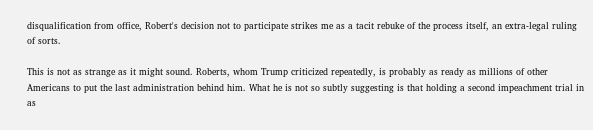disqualification from office, Robert's decision not to participate strikes me as a tacit rebuke of the process itself, an extra-legal ruling of sorts.

This is not as strange as it might sound. Roberts, whom Trump criticized repeatedly, is probably as ready as millions of other Americans to put the last administration behind him. What he is not so subtly suggesting is that holding a second impeachment trial in as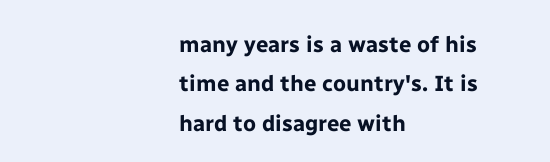many years is a waste of his time and the country's. It is hard to disagree with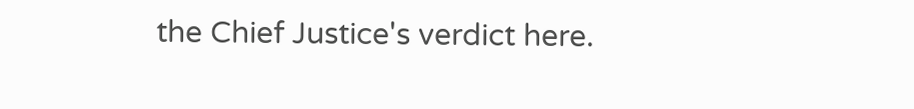the Chief Justice's verdict here.